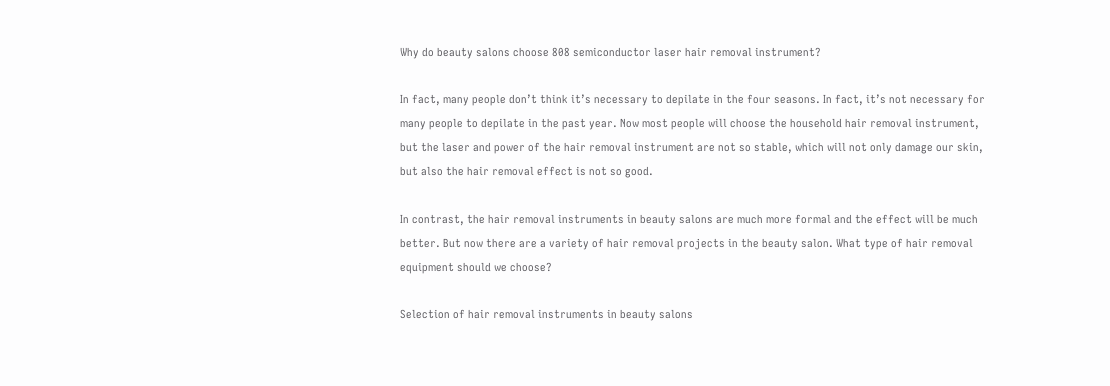Why do beauty salons choose 808 semiconductor laser hair removal instrument?

In fact, many people don’t think it’s necessary to depilate in the four seasons. In fact, it’s not necessary for many people to depilate in the past year. Now most people will choose the household hair removal instrument, but the laser and power of the hair removal instrument are not so stable, which will not only damage our skin, but also the hair removal effect is not so good.

In contrast, the hair removal instruments in beauty salons are much more formal and the effect will be much better. But now there are a variety of hair removal projects in the beauty salon. What type of hair removal equipment should we choose?

Selection of hair removal instruments in beauty salons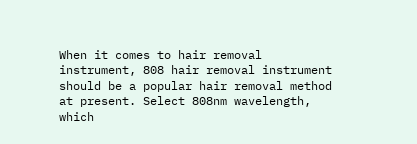When it comes to hair removal instrument, 808 hair removal instrument should be a popular hair removal method at present. Select 808nm wavelength, which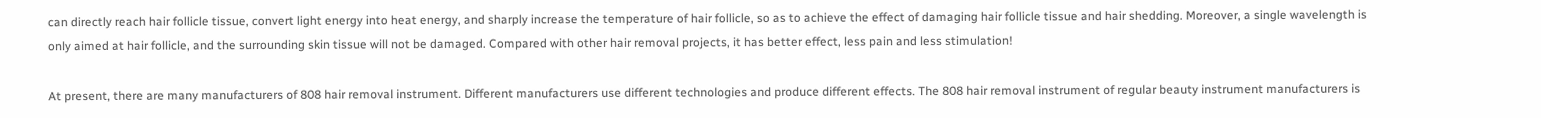can directly reach hair follicle tissue, convert light energy into heat energy, and sharply increase the temperature of hair follicle, so as to achieve the effect of damaging hair follicle tissue and hair shedding. Moreover, a single wavelength is only aimed at hair follicle, and the surrounding skin tissue will not be damaged. Compared with other hair removal projects, it has better effect, less pain and less stimulation!

At present, there are many manufacturers of 808 hair removal instrument. Different manufacturers use different technologies and produce different effects. The 808 hair removal instrument of regular beauty instrument manufacturers is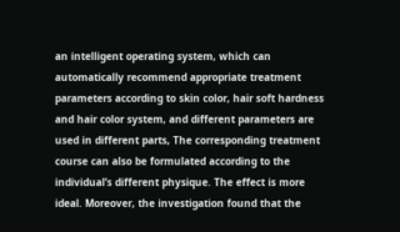an intelligent operating system, which can automatically recommend appropriate treatment parameters according to skin color, hair soft hardness and hair color system, and different parameters are used in different parts, The corresponding treatment course can also be formulated according to the individual’s different physique. The effect is more ideal. Moreover, the investigation found that the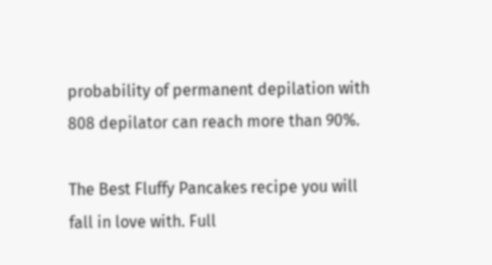probability of permanent depilation with 808 depilator can reach more than 90%.

The Best Fluffy Pancakes recipe you will fall in love with. Full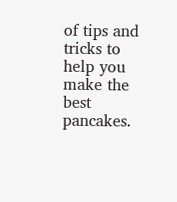of tips and tricks to help you make the best pancakes.